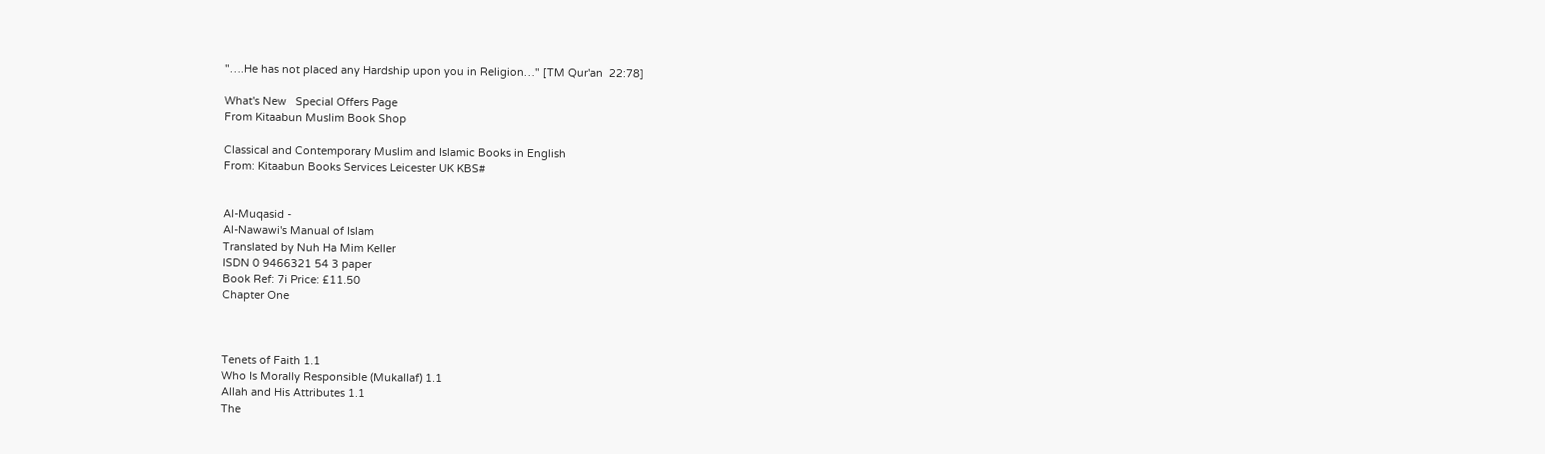"….He has not placed any Hardship upon you in Religion…" [TM Qur'an  22:78]

What's New   Special Offers Page
From Kitaabun Muslim Book Shop

Classical and Contemporary Muslim and Islamic Books in English
From: Kitaabun Books Services Leicester UK KBS#


Al-Muqasid -
Al-Nawawi's Manual of Islam
Translated by Nuh Ha Mim Keller
ISDN 0 9466321 54 3 paper
Book Ref: 7i Price: £11.50
Chapter One



Tenets of Faith 1.1
Who Is Morally Responsible (Mukallaf) 1.1
Allah and His Attributes 1.1
The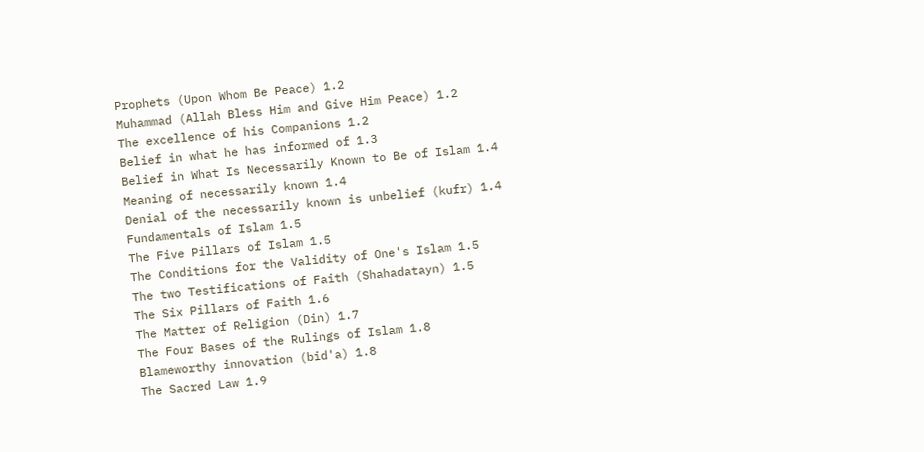Prophets (Upon Whom Be Peace) 1.2
Muhammad (Allah Bless Him and Give Him Peace) 1.2
The excellence of his Companions 1.2
Belief in what he has informed of 1.3
Belief in What Is Necessarily Known to Be of Islam 1.4
Meaning of necessarily known 1.4
Denial of the necessarily known is unbelief (kufr) 1.4
Fundamentals of Islam 1.5
The Five Pillars of Islam 1.5
The Conditions for the Validity of One's Islam 1.5
The two Testifications of Faith (Shahadatayn) 1.5
The Six Pillars of Faith 1.6
The Matter of Religion (Din) 1.7
The Four Bases of the Rulings of Islam 1.8
Blameworthy innovation (bid'a) 1.8
The Sacred Law 1.9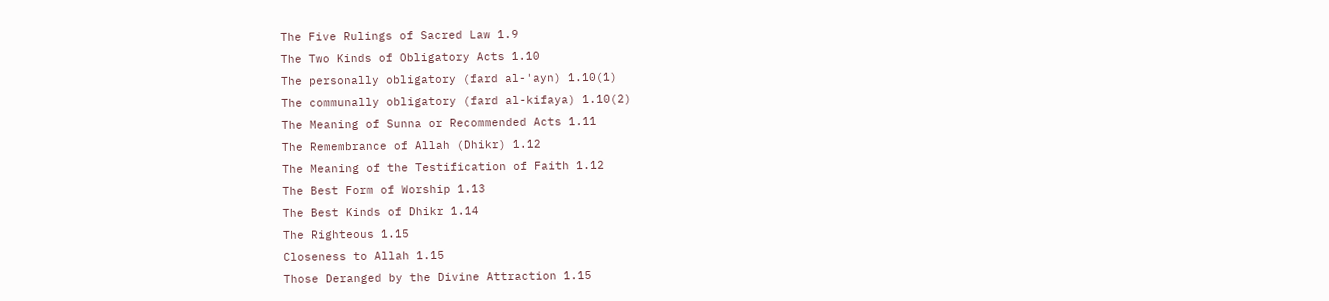The Five Rulings of Sacred Law 1.9
The Two Kinds of Obligatory Acts 1.10
The personally obligatory (fard al-'ayn) 1.10(1)
The communally obligatory (fard al-kifaya) 1.10(2)
The Meaning of Sunna or Recommended Acts 1.11
The Remembrance of Allah (Dhikr) 1.12
The Meaning of the Testification of Faith 1.12
The Best Form of Worship 1.13
The Best Kinds of Dhikr 1.14
The Righteous 1.15
Closeness to Allah 1.15
Those Deranged by the Divine Attraction 1.15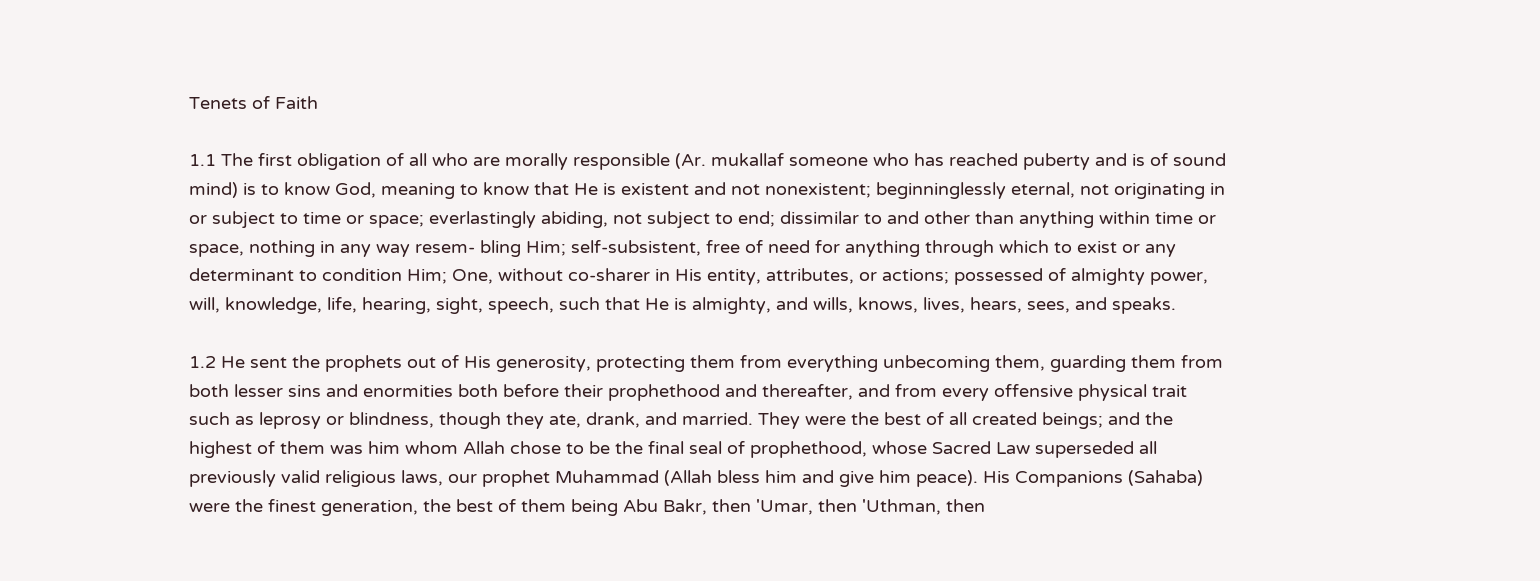Tenets of Faith

1.1 The first obligation of all who are morally responsible (Ar. mukallaf someone who has reached puberty and is of sound mind) is to know God, meaning to know that He is existent and not nonexistent; beginninglessly eternal, not originating in or subject to time or space; everlastingly abiding, not subject to end; dissimilar to and other than anything within time or space, nothing in any way resem- bling Him; self-subsistent, free of need for anything through which to exist or any determinant to condition Him; One, without co-sharer in His entity, attributes, or actions; possessed of almighty power, will, knowledge, life, hearing, sight, speech, such that He is almighty, and wills, knows, lives, hears, sees, and speaks.

1.2 He sent the prophets out of His generosity, protecting them from everything unbecoming them, guarding them from both lesser sins and enormities both before their prophethood and thereafter, and from every offensive physical trait such as leprosy or blindness, though they ate, drank, and married. They were the best of all created beings; and the highest of them was him whom Allah chose to be the final seal of prophethood, whose Sacred Law superseded all previously valid religious laws, our prophet Muhammad (Allah bless him and give him peace). His Companions (Sahaba) were the finest generation, the best of them being Abu Bakr, then 'Umar, then 'Uthman, then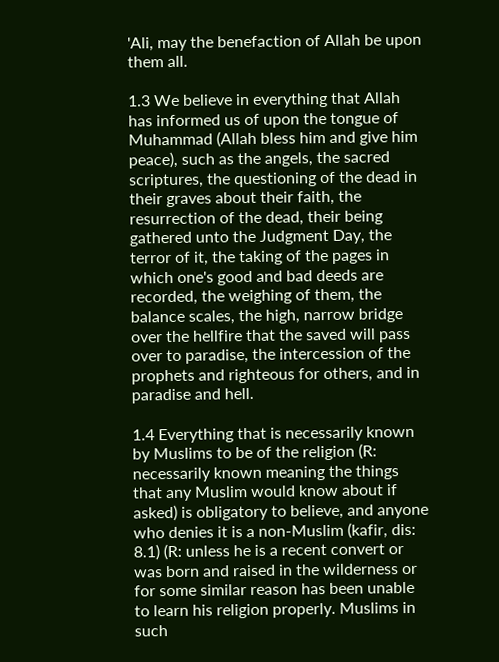'Ali, may the benefaction of Allah be upon them all.

1.3 We believe in everything that Allah has informed us of upon the tongue of Muhammad (Allah bless him and give him peace), such as the angels, the sacred scriptures, the questioning of the dead in their graves about their faith, the resurrection of the dead, their being gathered unto the Judgment Day, the terror of it, the taking of the pages in which one's good and bad deeds are recorded, the weighing of them, the balance scales, the high, narrow bridge over the hellfire that the saved will pass over to paradise, the intercession of the prophets and righteous for others, and in paradise and hell.

1.4 Everything that is necessarily known by Muslims to be of the religion (R: necessarily known meaning the things that any Muslim would know about if asked) is obligatory to believe, and anyone who denies it is a non-Muslim (kafir, dis: 8.1) (R: unless he is a recent convert or was born and raised in the wilderness or for some similar reason has been unable to learn his religion properly. Muslims in such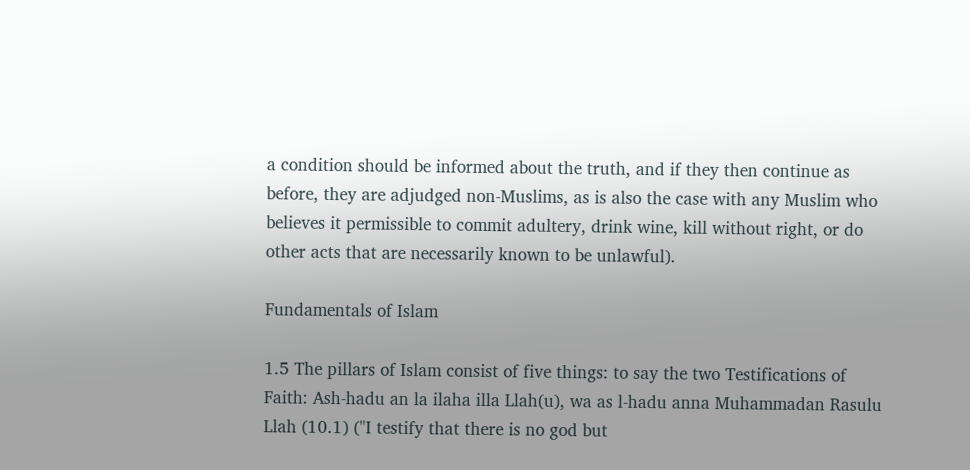a condition should be informed about the truth, and if they then continue as before, they are adjudged non-Muslims, as is also the case with any Muslim who believes it permissible to commit adultery, drink wine, kill without right, or do other acts that are necessarily known to be unlawful).

Fundamentals of Islam

1.5 The pillars of Islam consist of five things: to say the two Testifications of Faith: Ash-hadu an la ilaha illa Llah(u), wa as l-hadu anna Muhammadan Rasulu Llah (10.1) ("I testify that there is no god but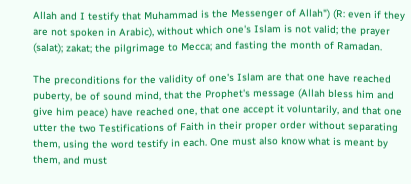Allah and I testify that Muhammad is the Messenger of Allah") (R: even if they are not spoken in Arabic), without which one's Islam is not valid; the prayer (salat); zakat; the pilgrimage to Mecca; and fasting the month of Ramadan.

The preconditions for the validity of one's Islam are that one have reached puberty, be of sound mind, that the Prophet's message (Allah bless him and give him peace) have reached one, that one accept it voluntarily, and that one utter the two Testifications of Faith in their proper order without separating them, using the word testify in each. One must also know what is meant by them, and must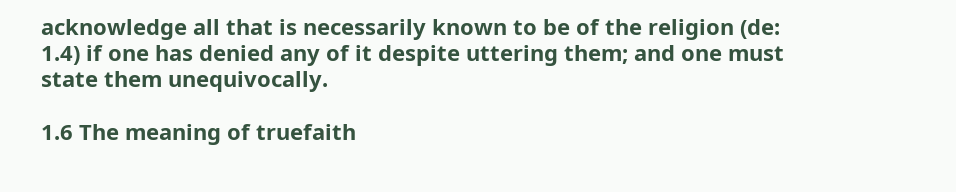acknowledge all that is necessarily known to be of the religion (de: 1.4) if one has denied any of it despite uttering them; and one must state them unequivocally.

1.6 The meaning of truefaith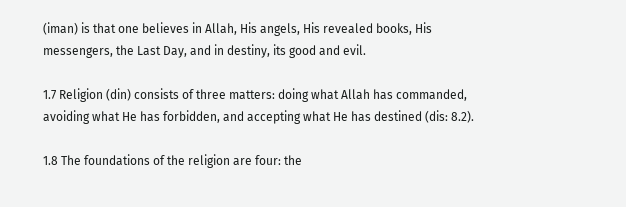(iman) is that one believes in Allah, His angels, His revealed books, His messengers, the Last Day, and in destiny, its good and evil.

1.7 Religion (din) consists of three matters: doing what Allah has commanded, avoiding what He has forbidden, and accepting what He has destined (dis: 8.2).

1.8 The foundations of the religion are four: the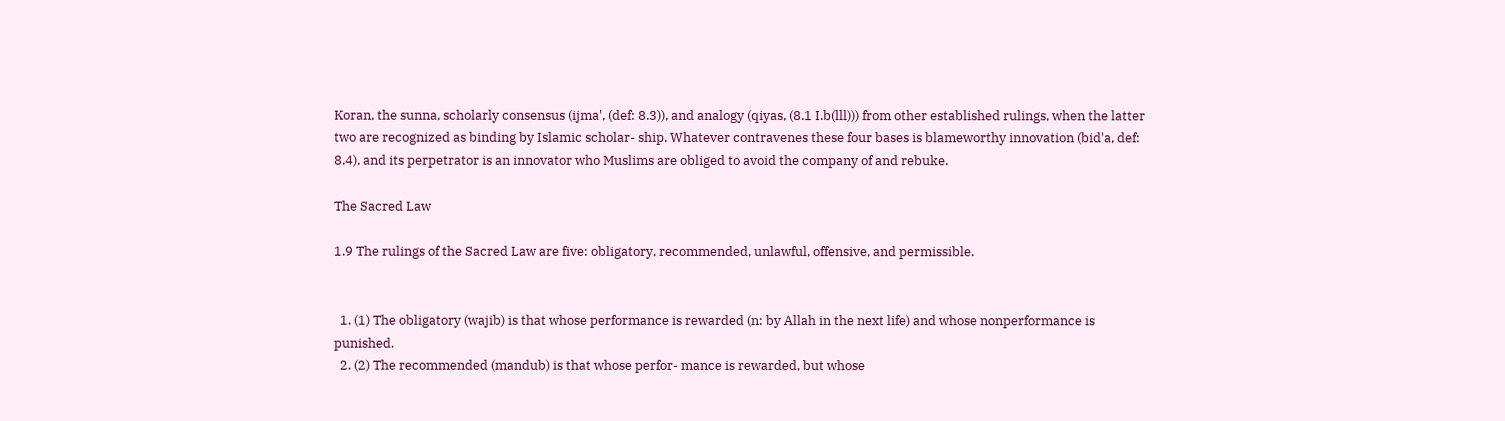Koran, the sunna, scholarly consensus (ijma', (def: 8.3)), and analogy (qiyas, (8.1 I.b(lll))) from other established rulings, when the latter two are recognized as binding by Islamic scholar- ship. Whatever contravenes these four bases is blameworthy innovation (bid'a, def: 8.4), and its perpetrator is an innovator who Muslims are obliged to avoid the company of and rebuke.

The Sacred Law

1.9 The rulings of the Sacred Law are five: obligatory, recommended, unlawful, offensive, and permissible.


  1. (1) The obligatory (wajib) is that whose performance is rewarded (n: by Allah in the next life) and whose nonperformance is punished.
  2. (2) The recommended (mandub) is that whose perfor- mance is rewarded, but whose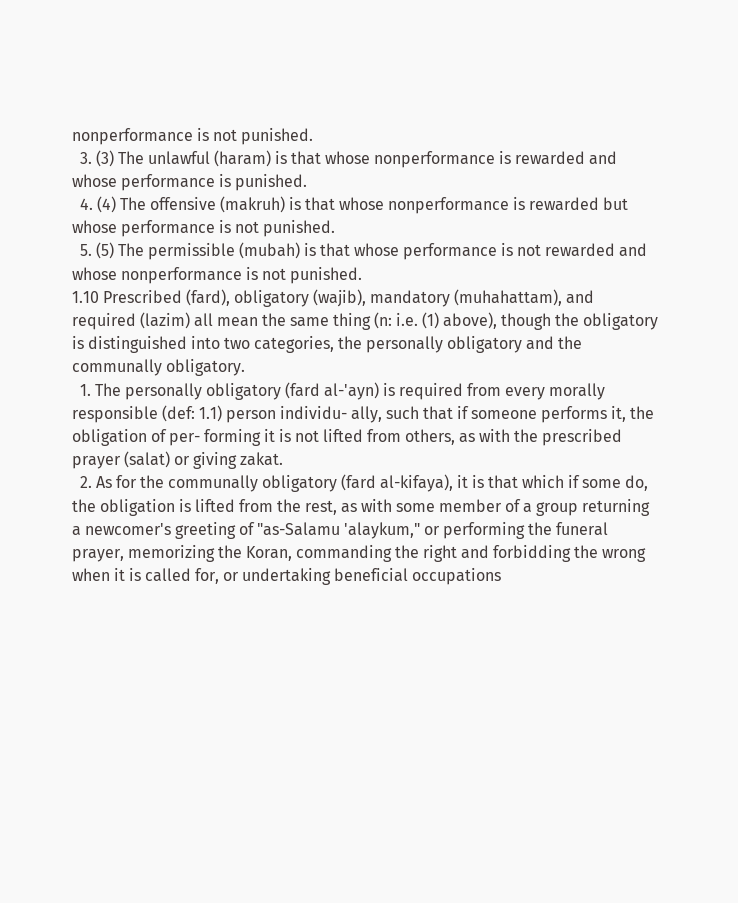nonperformance is not punished.
  3. (3) The unlawful (haram) is that whose nonperformance is rewarded and whose performance is punished.
  4. (4) The offensive (makruh) is that whose nonperformance is rewarded but whose performance is not punished.
  5. (5) The permissible (mubah) is that whose performance is not rewarded and whose nonperformance is not punished.
1.10 Prescribed (fard), obligatory (wajib), mandatory (muhahattam), and required (lazim) all mean the same thing (n: i.e. (1) above), though the obligatory is distinguished into two categories, the personally obligatory and the communally obligatory.
  1. The personally obligatory (fard al-'ayn) is required from every morally responsible (def: 1.1) person individu- ally, such that if someone performs it, the obligation of per- forming it is not lifted from others, as with the prescribed prayer (salat) or giving zakat.
  2. As for the communally obligatory (fard al-kifaya), it is that which if some do, the obligation is lifted from the rest, as with some member of a group returning a newcomer's greeting of "as-Salamu 'alaykum," or performing the funeral prayer, memorizing the Koran, commanding the right and forbidding the wrong when it is called for, or undertaking beneficial occupations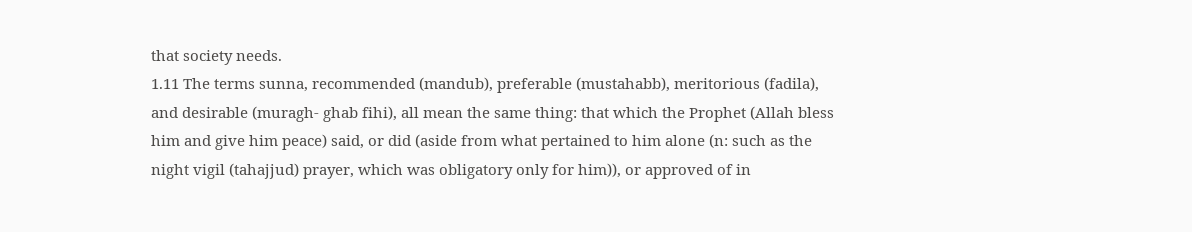that society needs.
1.11 The terms sunna, recommended (mandub), preferable (mustahabb), meritorious (fadila), and desirable (muragh- ghab fihi), all mean the same thing: that which the Prophet (Allah bless him and give him peace) said, or did (aside from what pertained to him alone (n: such as the night vigil (tahajjud) prayer, which was obligatory only for him)), or approved of in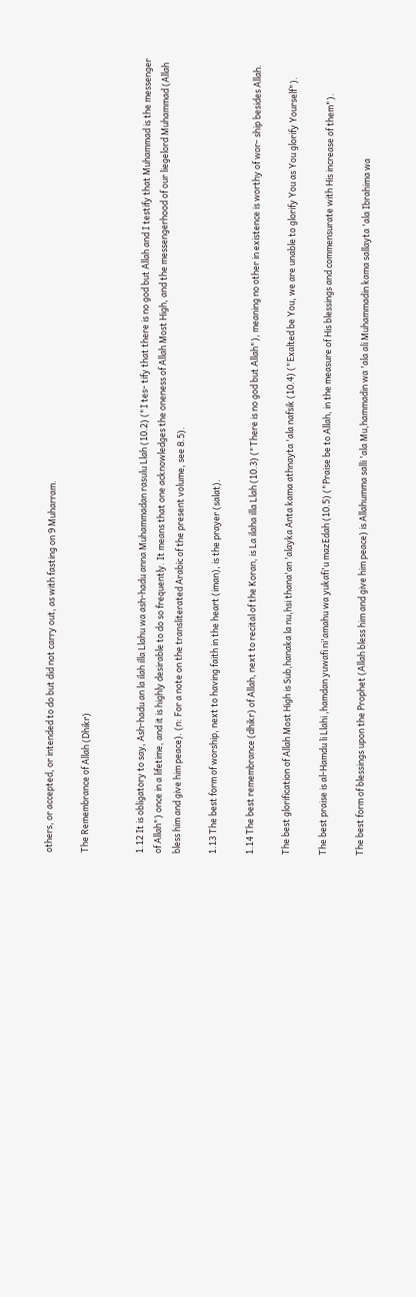others, or accepted, or intended to do but did not carry out, as with fasting on 9 Muharram.

The Remembrance of Allah (Dhikr)


1.12 It is obligatory to say, Ash-hadu an la ilah illa Llahu wa ash-hadu anna Muhammadan rasulu Llah (10.2) ("I tes- tify that there is no god but Allah and I testify that Muhammad is the messenger of Allah") once in a lifetime, and it is highly desirable to do so frequently. It means that one acknowledges the oneness of Allah Most High, and the messengerhood of our liegelord Muhammad (Allah bless him and give him peace). (n: For a note on the transliterated Arabic of the present volume, see 8.5).

1.13 The best form of worship, next to having faith in the heart (iman), is the prayer (salat).

1.14 The best remembrance (dhikr) of Allah, next to recital of the Koran, is La ilaha illa Llah (10.3) ("There is no god but Allah"), meaning no other in existence is worthy of wor- ship besides Allah.

The best glorification of Allah Most High is Sub,hanaka la nu,hsi thana'an 'alayka Anta kama athnayta 'ala nafsik (10.4) ("Exalted be You, we are unable to glorify You as You glorify Yourself").

The best praise is al-Hamdu li Llahi ,hamdan yuwafi ni'amahu wa yukafi'u mazEdah (10.5) ("Praise be to Allah, in the measure of His blessings and commensurate with His increase of them").

The best form of blessings upon the Prophet (Allah bless him and give him peace) is Allahumma salli 'ala Mu,hammadin wa 'ala ali Muhammadin kama sallayta 'ala Ibrahima wa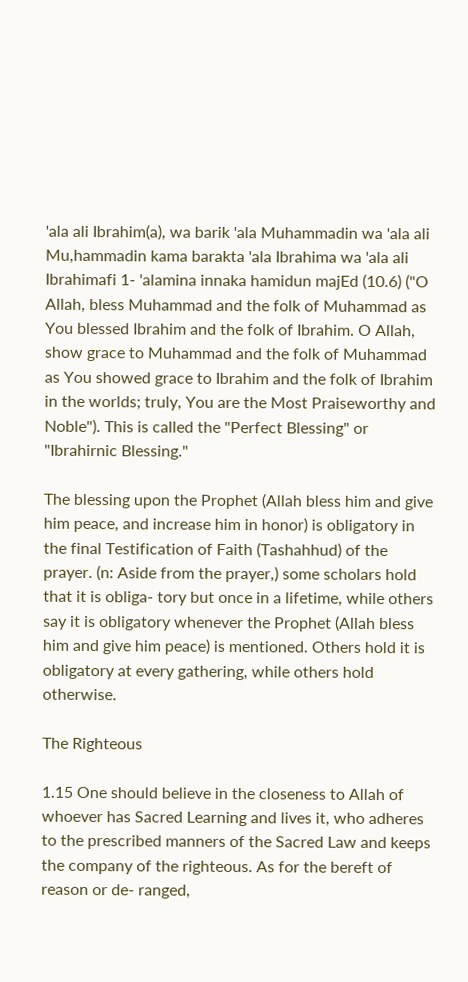'ala ali Ibrahim(a), wa barik 'ala Muhammadin wa 'ala ali Mu,hammadin kama barakta 'ala Ibrahima wa 'ala ali Ibrahimafi 1- 'alamina innaka hamidun majEd (10.6) ("O Allah, bless Muhammad and the folk of Muhammad as You blessed Ibrahim and the folk of Ibrahim. O Allah, show grace to Muhammad and the folk of Muhammad as You showed grace to Ibrahim and the folk of Ibrahim in the worlds; truly, You are the Most Praiseworthy and Noble"). This is called the "Perfect Blessing" or "Ibrahirnic Blessing."

The blessing upon the Prophet (Allah bless him and give him peace, and increase him in honor) is obligatory in the final Testification of Faith (Tashahhud) of the prayer. (n: Aside from the prayer,) some scholars hold that it is obliga- tory but once in a lifetime, while others say it is obligatory whenever the Prophet (Allah bless him and give him peace) is mentioned. Others hold it is obligatory at every gathering, while others hold otherwise.

The Righteous

1.15 One should believe in the closeness to Allah of whoever has Sacred Learning and lives it, who adheres to the prescribed manners of the Sacred Law and keeps the company of the righteous. As for the bereft of reason or de- ranged,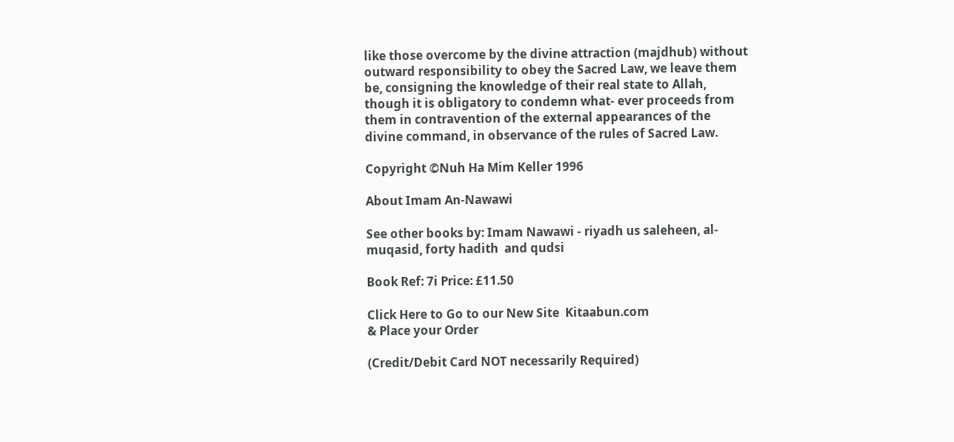like those overcome by the divine attraction (majdhub) without outward responsibility to obey the Sacred Law, we leave them be, consigning the knowledge of their real state to Allah, though it is obligatory to condemn what- ever proceeds from them in contravention of the external appearances of the divine command, in observance of the rules of Sacred Law.

Copyright ©Nuh Ha Mim Keller 1996

About Imam An-Nawawi

See other books by: Imam Nawawi - riyadh us saleheen, al-muqasid, forty hadith  and qudsi

Book Ref: 7i Price: £11.50

Click Here to Go to our New Site  Kitaabun.com
& Place your Order

(Credit/Debit Card NOT necessarily Required)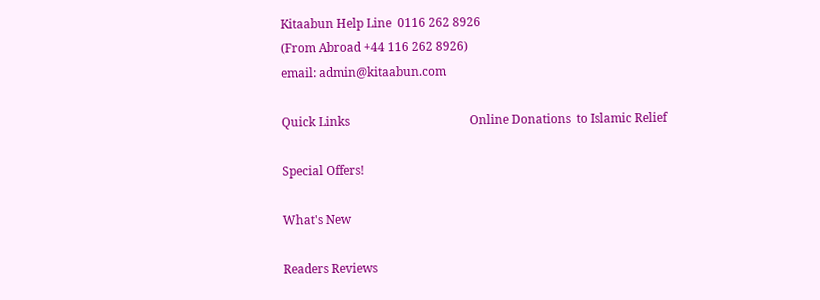Kitaabun Help Line  0116 262 8926
(From Abroad +44 116 262 8926)
email: admin@kitaabun.com

Quick Links                                        Online Donations  to Islamic Relief

Special Offers!

What's New

Readers Reviews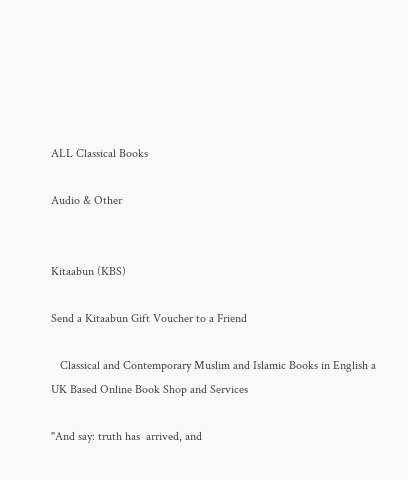ALL Classical Books

Audio & Other


Kitaabun (KBS)

Send a Kitaabun Gift Voucher to a Friend

   Classical and Contemporary Muslim and Islamic Books in English a UK Based Online Book Shop and Services

"And say: truth has  arrived, and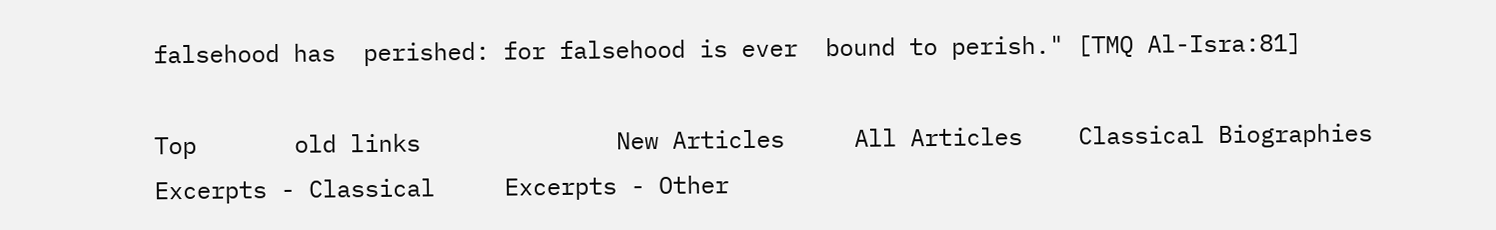falsehood has  perished: for falsehood is ever  bound to perish." [TMQ Al-Isra:81]

Top       old links              New Articles     All Articles    Classical Biographies     Excerpts - Classical     Excerpts - Other